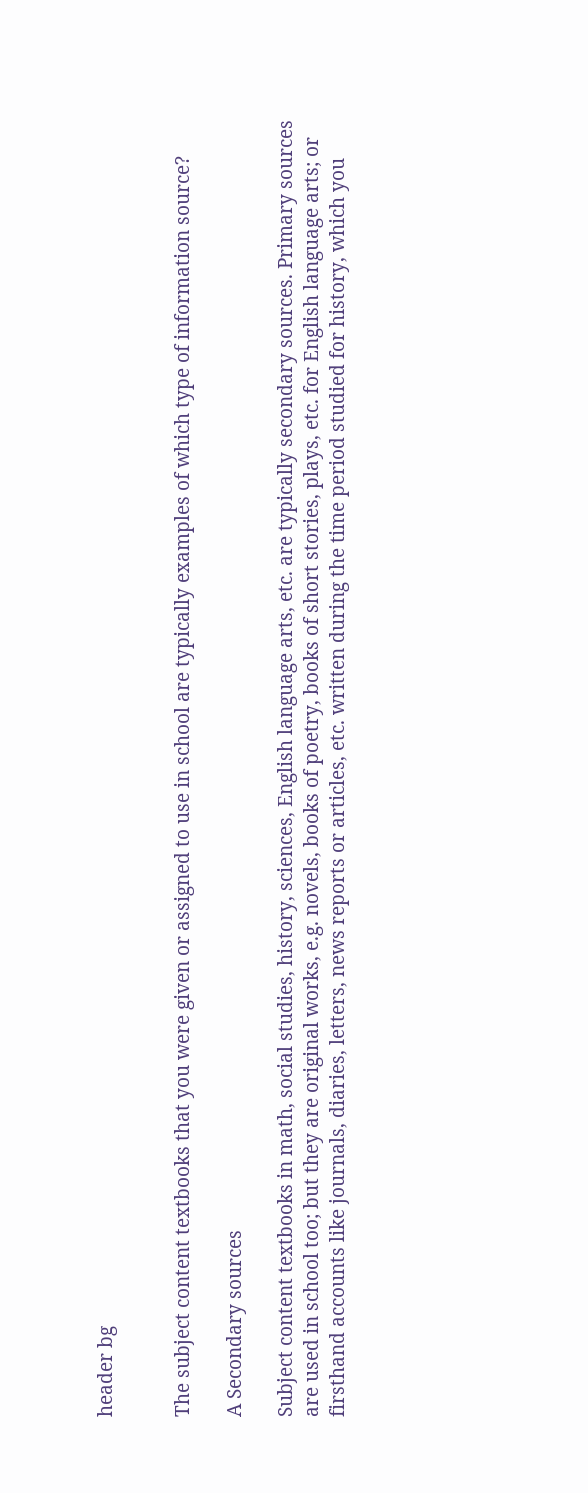header bg


The subject content textbooks that you were given or assigned to use in school are typically examples of which type of information source?

A Secondary sources

Subject content textbooks in math, social studies, history, sciences, English language arts, etc. are typically secondary sources. Primary sources are used in school too; but they are original works, e.g. novels, books of poetry, books of short stories, plays, etc. for English language arts; or firsthand accounts like journals, diaries, letters, news reports or articles, etc. written during the time period studied for history, which you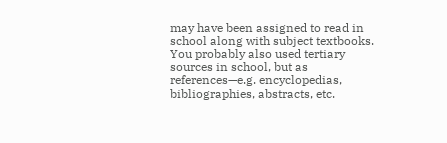may have been assigned to read in school along with subject textbooks. You probably also used tertiary sources in school, but as references—e.g. encyclopedias, bibliographies, abstracts, etc.